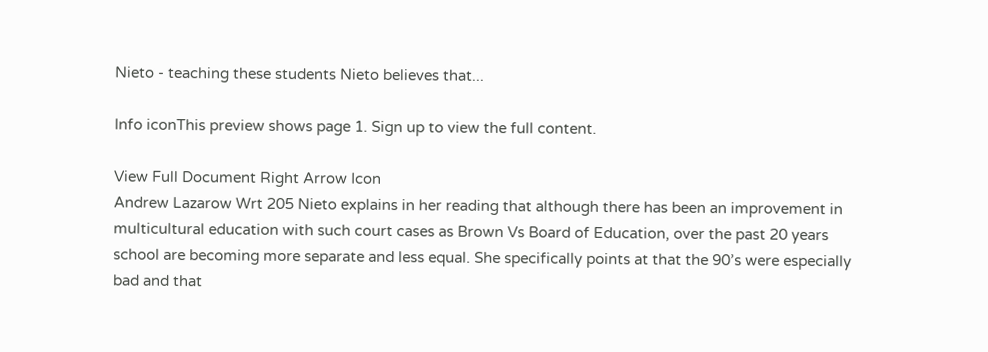Nieto - teaching these students Nieto believes that...

Info iconThis preview shows page 1. Sign up to view the full content.

View Full Document Right Arrow Icon
Andrew Lazarow Wrt 205 Nieto explains in her reading that although there has been an improvement in multicultural education with such court cases as Brown Vs Board of Education, over the past 20 years school are becoming more separate and less equal. She specifically points at that the 90’s were especially bad and that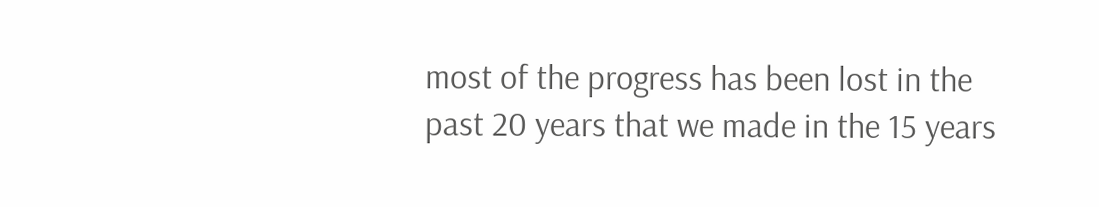most of the progress has been lost in the past 20 years that we made in the 15 years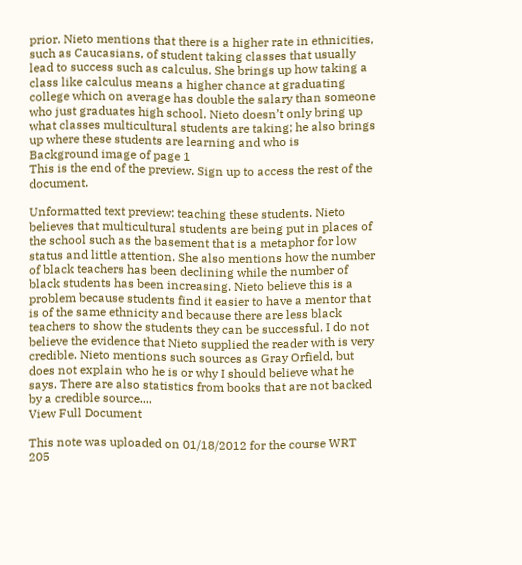prior. Nieto mentions that there is a higher rate in ethnicities, such as Caucasians, of student taking classes that usually lead to success such as calculus. She brings up how taking a class like calculus means a higher chance at graduating college which on average has double the salary than someone who just graduates high school. Nieto doesn’t only bring up what classes multicultural students are taking; he also brings up where these students are learning and who is
Background image of page 1
This is the end of the preview. Sign up to access the rest of the document.

Unformatted text preview: teaching these students. Nieto believes that multicultural students are being put in places of the school such as the basement that is a metaphor for low status and little attention. She also mentions how the number of black teachers has been declining while the number of black students has been increasing. Nieto believe this is a problem because students find it easier to have a mentor that is of the same ethnicity and because there are less black teachers to show the students they can be successful. I do not believe the evidence that Nieto supplied the reader with is very credible. Nieto mentions such sources as Gray Orfield, but does not explain who he is or why I should believe what he says. There are also statistics from books that are not backed by a credible source....
View Full Document

This note was uploaded on 01/18/2012 for the course WRT 205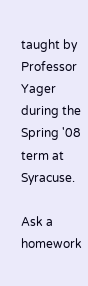taught by Professor Yager during the Spring '08 term at Syracuse.

Ask a homework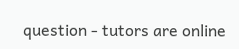question - tutors are online